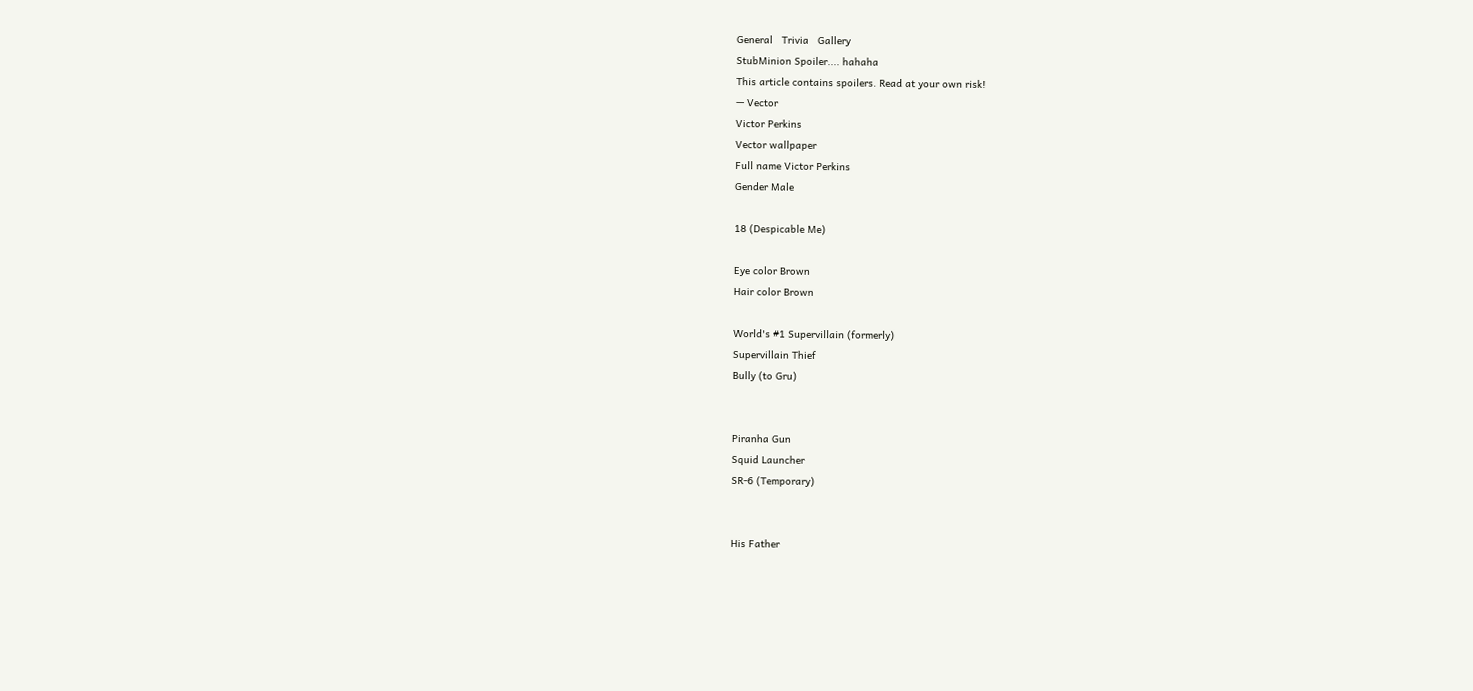General   Trivia   Gallery
StubMinion Spoiler.... hahaha
This article contains spoilers. Read at your own risk!
— Vector
Victor Perkins
Vector wallpaper
Full name Victor Perkins
Gender Male

18 (Despicable Me)

Eye color Brown
Hair color Brown

World's #1 Supervillain (formerly)
Supervillain Thief
Bully (to Gru)


Piranha Gun
Squid Launcher
SR-6 (Temporary)


His Father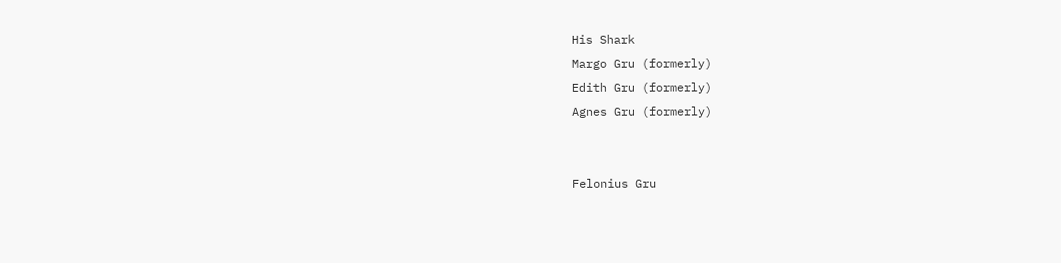His Shark
Margo Gru (formerly)
Edith Gru (formerly)
Agnes Gru (formerly)


Felonius Gru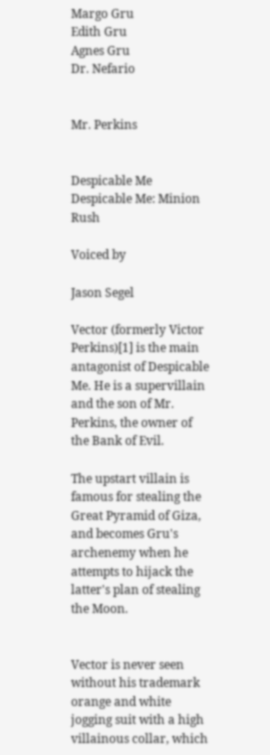Margo Gru
Edith Gru
Agnes Gru
Dr. Nefario


Mr. Perkins


Despicable Me
Despicable Me: Minion Rush

Voiced by

Jason Segel

Vector (formerly Victor Perkins)[1] is the main antagonist of Despicable Me. He is a supervillain and the son of Mr. Perkins, the owner of the Bank of Evil.

The upstart villain is famous for stealing the Great Pyramid of Giza, and becomes Gru's archenemy when he attempts to hijack the latter's plan of stealing the Moon.


Vector is never seen without his trademark orange and white jogging suit with a high villainous collar, which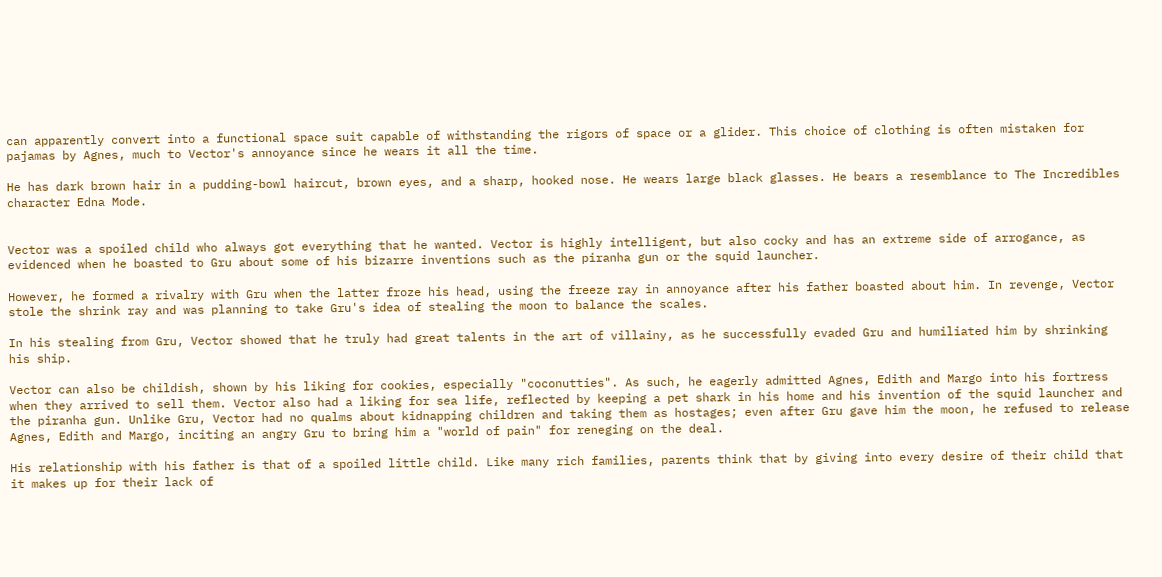can apparently convert into a functional space suit capable of withstanding the rigors of space or a glider. This choice of clothing is often mistaken for pajamas by Agnes, much to Vector's annoyance since he wears it all the time.

He has dark brown hair in a pudding-bowl haircut, brown eyes, and a sharp, hooked nose. He wears large black glasses. He bears a resemblance to The Incredibles character Edna Mode.


Vector was a spoiled child who always got everything that he wanted. Vector is highly intelligent, but also cocky and has an extreme side of arrogance, as evidenced when he boasted to Gru about some of his bizarre inventions such as the piranha gun or the squid launcher.

However, he formed a rivalry with Gru when the latter froze his head, using the freeze ray in annoyance after his father boasted about him. In revenge, Vector stole the shrink ray and was planning to take Gru's idea of stealing the moon to balance the scales.

In his stealing from Gru, Vector showed that he truly had great talents in the art of villainy, as he successfully evaded Gru and humiliated him by shrinking his ship.

Vector can also be childish, shown by his liking for cookies, especially "coconutties". As such, he eagerly admitted Agnes, Edith and Margo into his fortress when they arrived to sell them. Vector also had a liking for sea life, reflected by keeping a pet shark in his home and his invention of the squid launcher and the piranha gun. Unlike Gru, Vector had no qualms about kidnapping children and taking them as hostages; even after Gru gave him the moon, he refused to release Agnes, Edith and Margo, inciting an angry Gru to bring him a "world of pain" for reneging on the deal.

His relationship with his father is that of a spoiled little child. Like many rich families, parents think that by giving into every desire of their child that it makes up for their lack of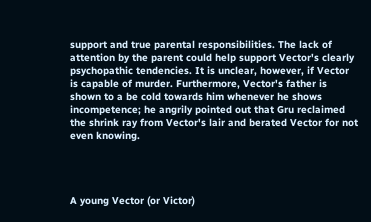support and true parental responsibilities. The lack of attention by the parent could help support Vector's clearly psychopathic tendencies. It is unclear, however, if Vector is capable of murder. Furthermore, Vector's father is shown to a be cold towards him whenever he shows incompetence; he angrily pointed out that Gru reclaimed the shrink ray from Vector's lair and berated Vector for not even knowing.




A young Vector (or Victor)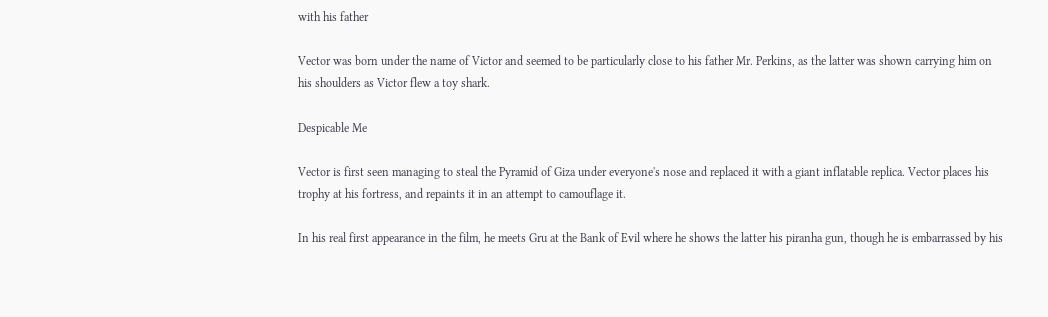with his father

Vector was born under the name of Victor and seemed to be particularly close to his father Mr. Perkins, as the latter was shown carrying him on his shoulders as Victor flew a toy shark.

Despicable Me

Vector is first seen managing to steal the Pyramid of Giza under everyone's nose and replaced it with a giant inflatable replica. Vector places his trophy at his fortress, and repaints it in an attempt to camouflage it.

In his real first appearance in the film, he meets Gru at the Bank of Evil where he shows the latter his piranha gun, though he is embarrassed by his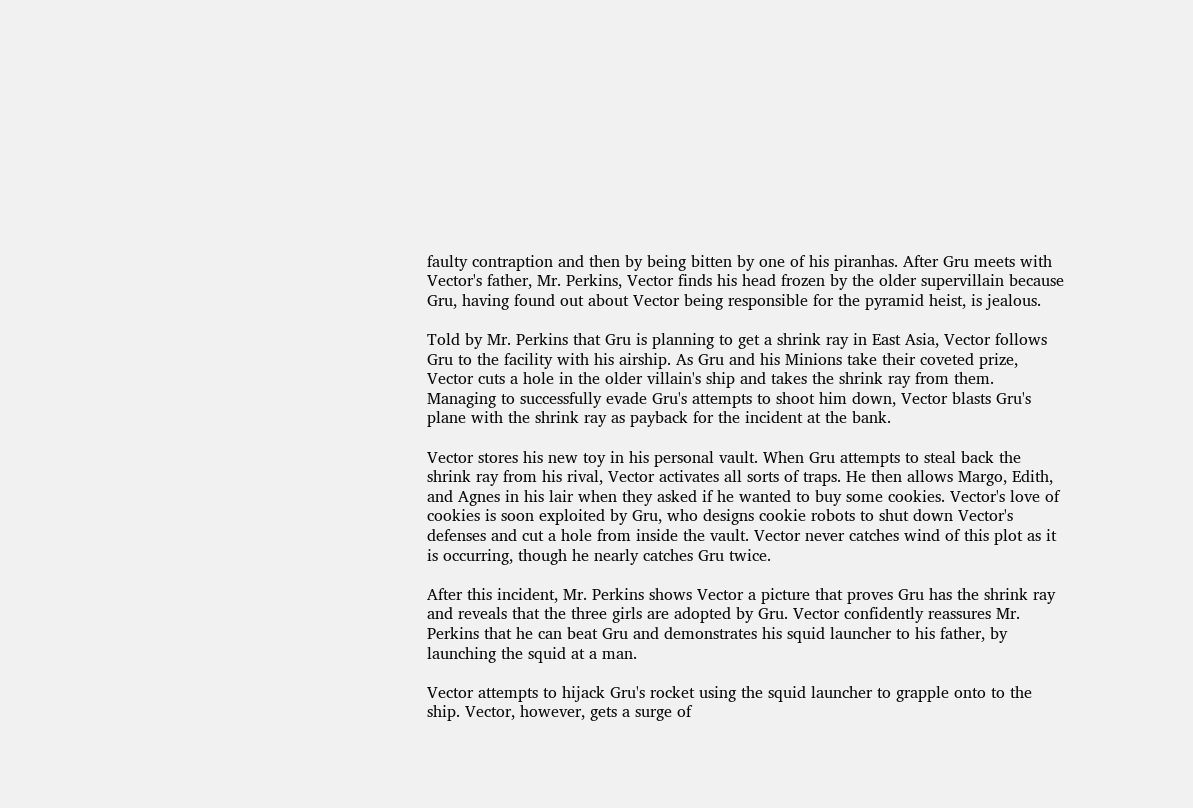faulty contraption and then by being bitten by one of his piranhas. After Gru meets with Vector's father, Mr. Perkins, Vector finds his head frozen by the older supervillain because Gru, having found out about Vector being responsible for the pyramid heist, is jealous.

Told by Mr. Perkins that Gru is planning to get a shrink ray in East Asia, Vector follows Gru to the facility with his airship. As Gru and his Minions take their coveted prize, Vector cuts a hole in the older villain's ship and takes the shrink ray from them. Managing to successfully evade Gru's attempts to shoot him down, Vector blasts Gru's plane with the shrink ray as payback for the incident at the bank.

Vector stores his new toy in his personal vault. When Gru attempts to steal back the shrink ray from his rival, Vector activates all sorts of traps. He then allows Margo, Edith, and Agnes in his lair when they asked if he wanted to buy some cookies. Vector's love of cookies is soon exploited by Gru, who designs cookie robots to shut down Vector's defenses and cut a hole from inside the vault. Vector never catches wind of this plot as it is occurring, though he nearly catches Gru twice.

After this incident, Mr. Perkins shows Vector a picture that proves Gru has the shrink ray and reveals that the three girls are adopted by Gru. Vector confidently reassures Mr. Perkins that he can beat Gru and demonstrates his squid launcher to his father, by launching the squid at a man.

Vector attempts to hijack Gru's rocket using the squid launcher to grapple onto to the ship. Vector, however, gets a surge of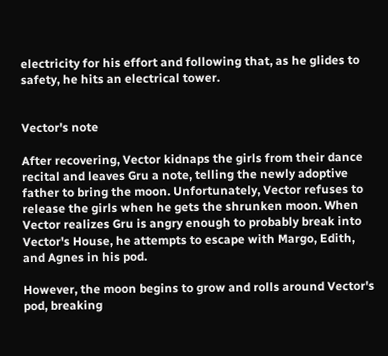electricity for his effort and following that, as he glides to safety, he hits an electrical tower.


Vector's note

After recovering, Vector kidnaps the girls from their dance recital and leaves Gru a note, telling the newly adoptive father to bring the moon. Unfortunately, Vector refuses to release the girls when he gets the shrunken moon. When Vector realizes Gru is angry enough to probably break into Vector's House, he attempts to escape with Margo, Edith, and Agnes in his pod.

However, the moon begins to grow and rolls around Vector's pod, breaking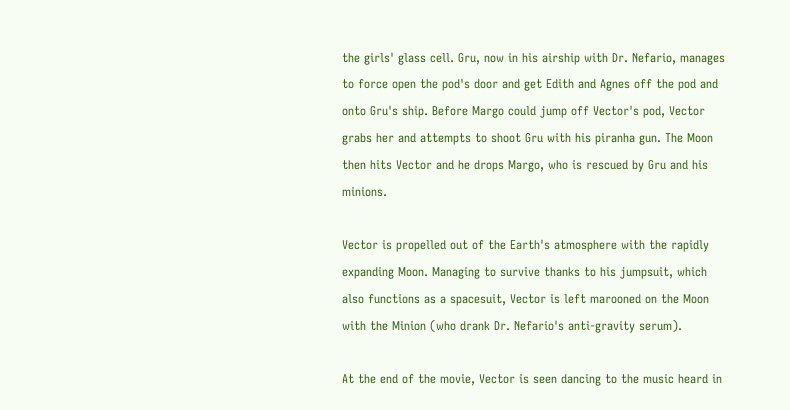the girls' glass cell. Gru, now in his airship with Dr. Nefario, manages to force open the pod's door and get Edith and Agnes off the pod and onto Gru's ship. Before Margo could jump off Vector's pod, Vector grabs her and attempts to shoot Gru with his piranha gun. The Moon then hits Vector and he drops Margo, who is rescued by Gru and his minions.

Vector is propelled out of the Earth's atmosphere with the rapidly expanding Moon. Managing to survive thanks to his jumpsuit, which also functions as a spacesuit, Vector is left marooned on the Moon with the Minion (who drank Dr. Nefario's anti-gravity serum).

At the end of the movie, Vector is seen dancing to the music heard in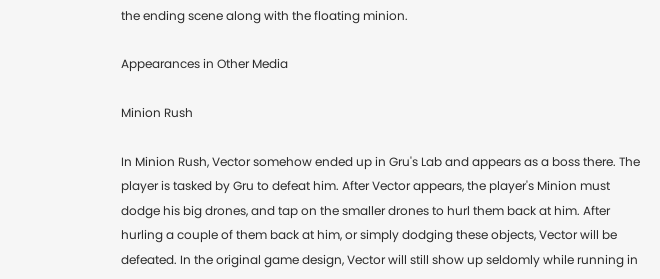the ending scene along with the floating minion.

Appearances in Other Media

Minion Rush

In Minion Rush, Vector somehow ended up in Gru's Lab and appears as a boss there. The player is tasked by Gru to defeat him. After Vector appears, the player's Minion must dodge his big drones, and tap on the smaller drones to hurl them back at him. After hurling a couple of them back at him, or simply dodging these objects, Vector will be defeated. In the original game design, Vector will still show up seldomly while running in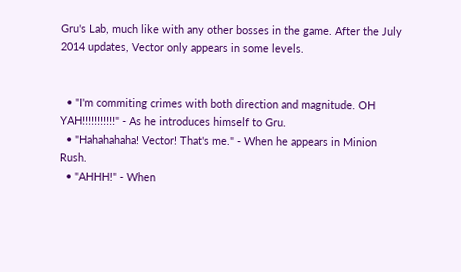Gru's Lab, much like with any other bosses in the game. After the July 2014 updates, Vector only appears in some levels.


  • "I'm commiting crimes with both direction and magnitude. OH YAH!!!!!!!!!!!" - As he introduces himself to Gru.
  • "Hahahahaha! Vector! That's me." - When he appears in Minion Rush.
  • "AHHH!" - When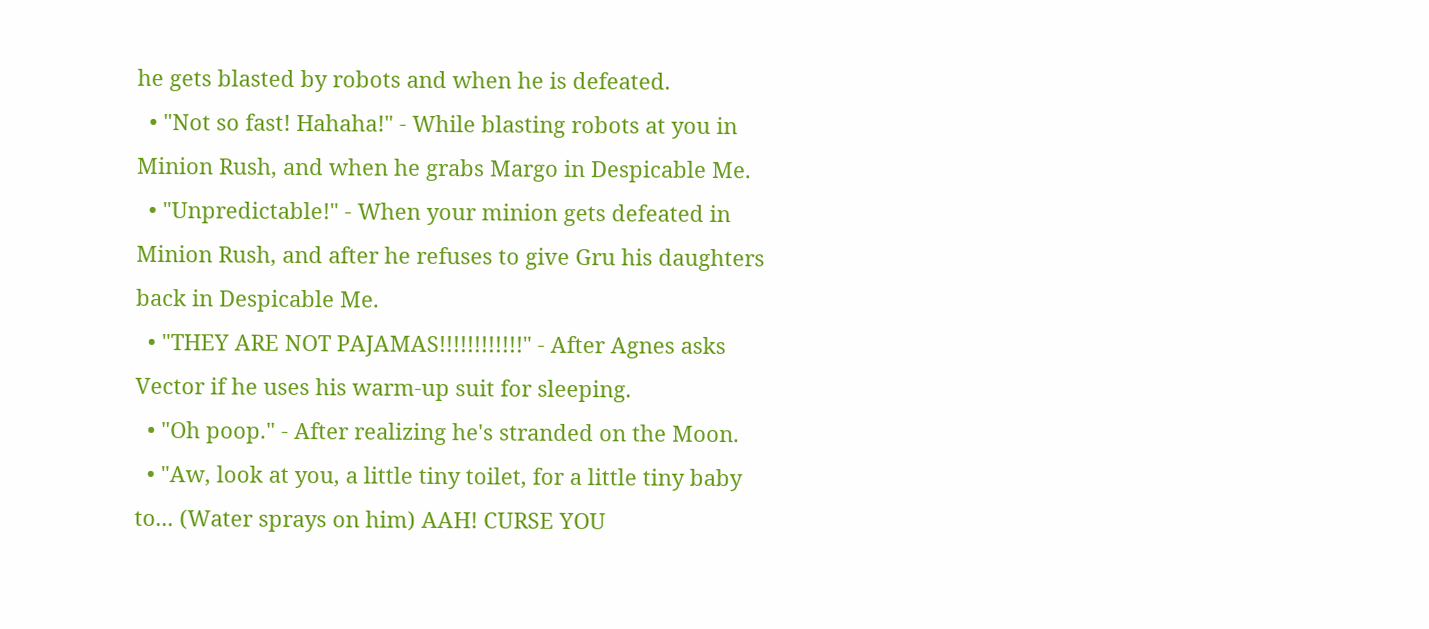he gets blasted by robots and when he is defeated.
  • "Not so fast! Hahaha!" - While blasting robots at you in Minion Rush, and when he grabs Margo in Despicable Me.
  • "Unpredictable!" - When your minion gets defeated in Minion Rush, and after he refuses to give Gru his daughters back in Despicable Me.
  • "THEY ARE NOT PAJAMAS!!!!!!!!!!!!" - After Agnes asks Vector if he uses his warm-up suit for sleeping.
  • "Oh poop." - After realizing he's stranded on the Moon.
  • "Aw, look at you, a little tiny toilet, for a little tiny baby to... (Water sprays on him) AAH! CURSE YOU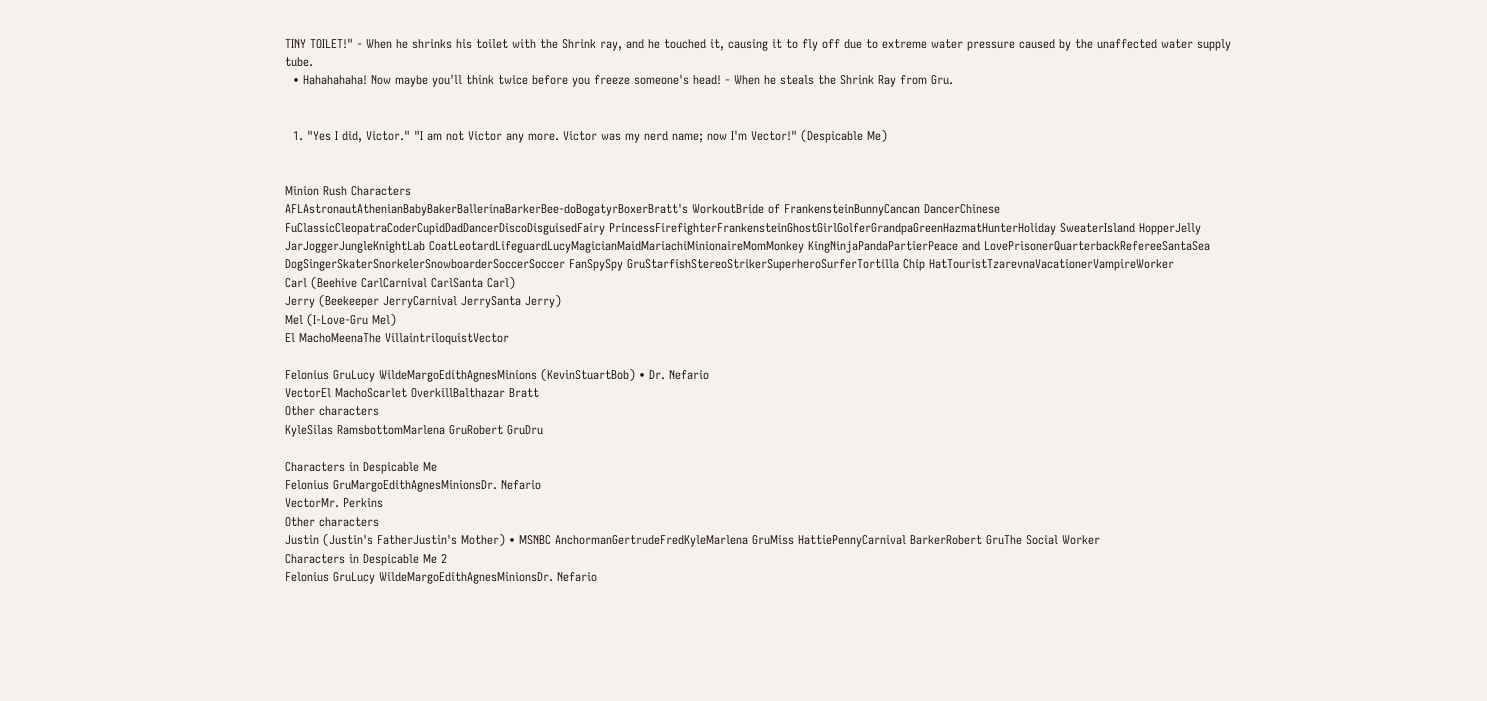TINY TOILET!" - When he shrinks his toilet with the Shrink ray, and he touched it, causing it to fly off due to extreme water pressure caused by the unaffected water supply tube.
  • Hahahahaha! Now maybe you'll think twice before you freeze someone's head! - When he steals the Shrink Ray from Gru.


  1. "Yes I did, Victor." "I am not Victor any more. Victor was my nerd name; now I'm Vector!" (Despicable Me)


Minion Rush Characters
AFLAstronautAthenianBabyBakerBallerinaBarkerBee-doBogatyrBoxerBratt's WorkoutBride of FrankensteinBunnyCancan DancerChinese FuClassicCleopatraCoderCupidDadDancerDiscoDisguisedFairy PrincessFirefighterFrankensteinGhostGirlGolferGrandpaGreenHazmatHunterHoliday SweaterIsland HopperJelly JarJoggerJungleKnightLab CoatLeotardLifeguardLucyMagicianMaidMariachiMinionaireMomMonkey KingNinjaPandaPartierPeace and LovePrisonerQuarterbackRefereeSantaSea DogSingerSkaterSnorkelerSnowboarderSoccerSoccer FanSpySpy GruStarfishStereoStrikerSuperheroSurferTortilla Chip HatTouristTzarevnaVacationerVampireWorker
Carl (Beehive CarlCarnival CarlSanta Carl)
Jerry (Beekeeper JerryCarnival JerrySanta Jerry)
Mel (I-Love-Gru Mel)
El MachoMeenaThe VillaintriloquistVector

Felonius GruLucy WildeMargoEdithAgnesMinions (KevinStuartBob) • Dr. Nefario
VectorEl MachoScarlet OverkillBalthazar Bratt
Other characters
KyleSilas RamsbottomMarlena GruRobert GruDru

Characters in Despicable Me
Felonius GruMargoEdithAgnesMinionsDr. Nefario
VectorMr. Perkins
Other characters
Justin (Justin's FatherJustin's Mother) • MSNBC AnchormanGertrudeFredKyleMarlena GruMiss HattiePennyCarnival BarkerRobert GruThe Social Worker
Characters in Despicable Me 2
Felonius GruLucy WildeMargoEdithAgnesMinionsDr. Nefario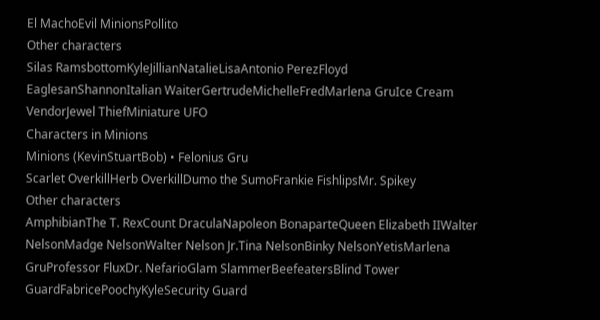El MachoEvil MinionsPollito
Other characters
Silas RamsbottomKyleJillianNatalieLisaAntonio PerezFloyd EaglesanShannonItalian WaiterGertrudeMichelleFredMarlena GruIce Cream VendorJewel ThiefMiniature UFO
Characters in Minions
Minions (KevinStuartBob) • Felonius Gru
Scarlet OverkillHerb OverkillDumo the SumoFrankie FishlipsMr. Spikey
Other characters
AmphibianThe T. RexCount DraculaNapoleon BonaparteQueen Elizabeth IIWalter NelsonMadge NelsonWalter Nelson Jr.Tina NelsonBinky NelsonYetisMarlena GruProfessor FluxDr. NefarioGlam SlammerBeefeatersBlind Tower GuardFabricePoochyKyleSecurity Guard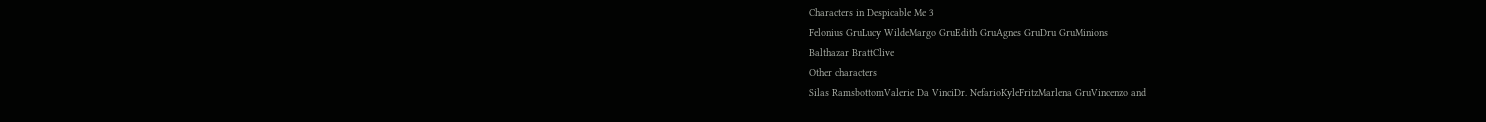Characters in Despicable Me 3
Felonius GruLucy WildeMargo GruEdith GruAgnes GruDru GruMinions
Balthazar BrattClive
Other characters
Silas RamsbottomValerie Da VinciDr. NefarioKyleFritzMarlena GruVincenzo and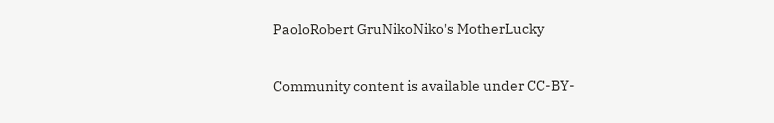PaoloRobert GruNikoNiko's MotherLucky

Community content is available under CC-BY-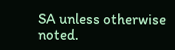SA unless otherwise noted.